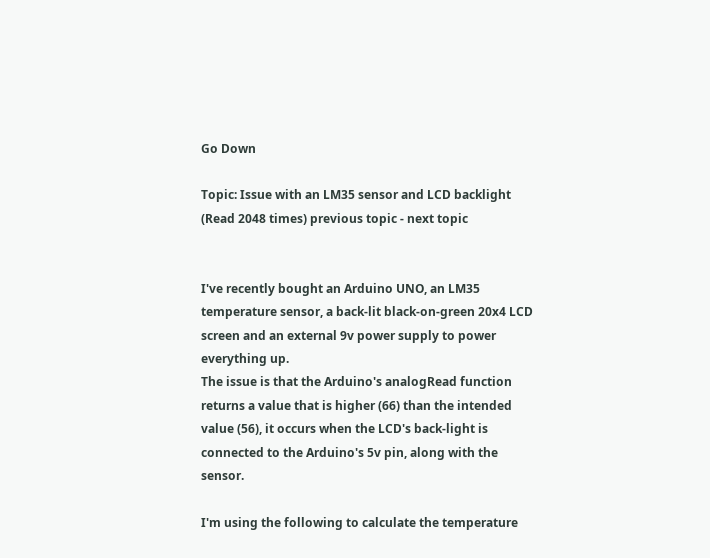Go Down

Topic: Issue with an LM35 sensor and LCD backlight (Read 2048 times) previous topic - next topic


I've recently bought an Arduino UNO, an LM35 temperature sensor, a back-lit black-on-green 20x4 LCD screen and an external 9v power supply to power everything up.
The issue is that the Arduino's analogRead function returns a value that is higher (66) than the intended value (56), it occurs when the LCD's back-light is connected to the Arduino's 5v pin, along with the sensor.

I'm using the following to calculate the temperature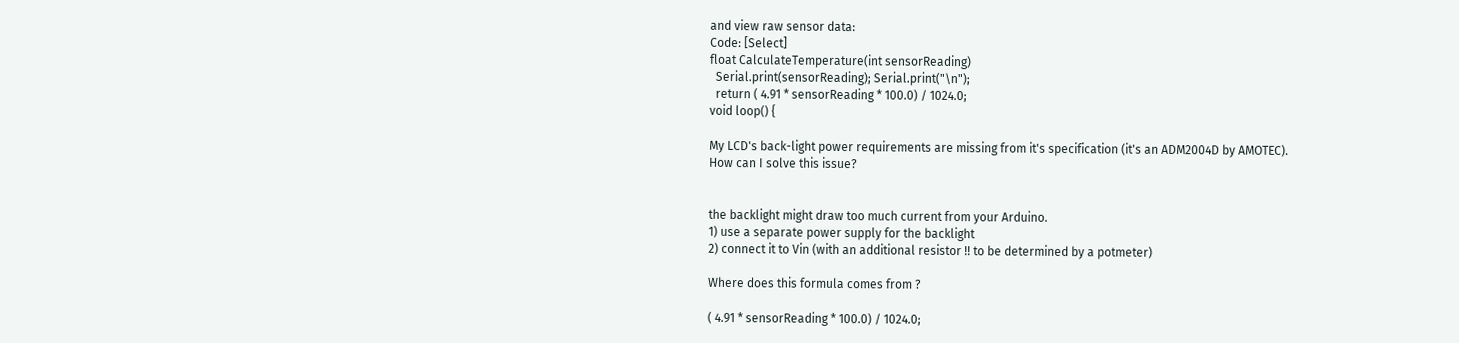and view raw sensor data:
Code: [Select]
float CalculateTemperature(int sensorReading)
  Serial.print(sensorReading); Serial.print("\n");
  return ( 4.91 * sensorReading * 100.0) / 1024.0;
void loop() {

My LCD's back-light power requirements are missing from it's specification (it's an ADM2004D by AMOTEC).
How can I solve this issue?


the backlight might draw too much current from your Arduino.
1) use a separate power supply for the backlight
2) connect it to Vin (with an additional resistor !! to be determined by a potmeter)

Where does this formula comes from ?

( 4.91 * sensorReading * 100.0) / 1024.0;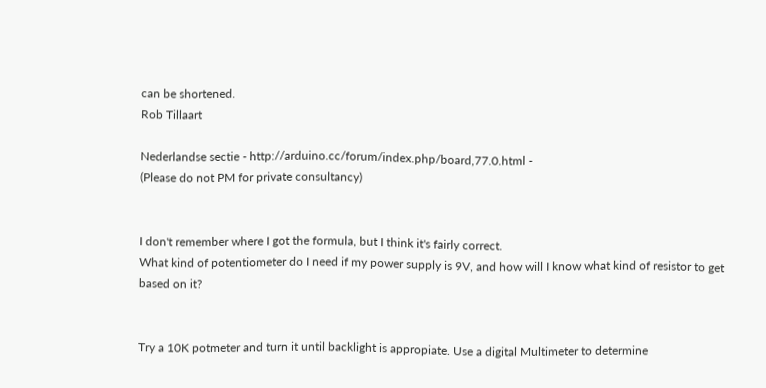can be shortened.
Rob Tillaart

Nederlandse sectie - http://arduino.cc/forum/index.php/board,77.0.html -
(Please do not PM for private consultancy)


I don't remember where I got the formula, but I think it's fairly correct.
What kind of potentiometer do I need if my power supply is 9V, and how will I know what kind of resistor to get based on it?


Try a 10K potmeter and turn it until backlight is appropiate. Use a digital Multimeter to determine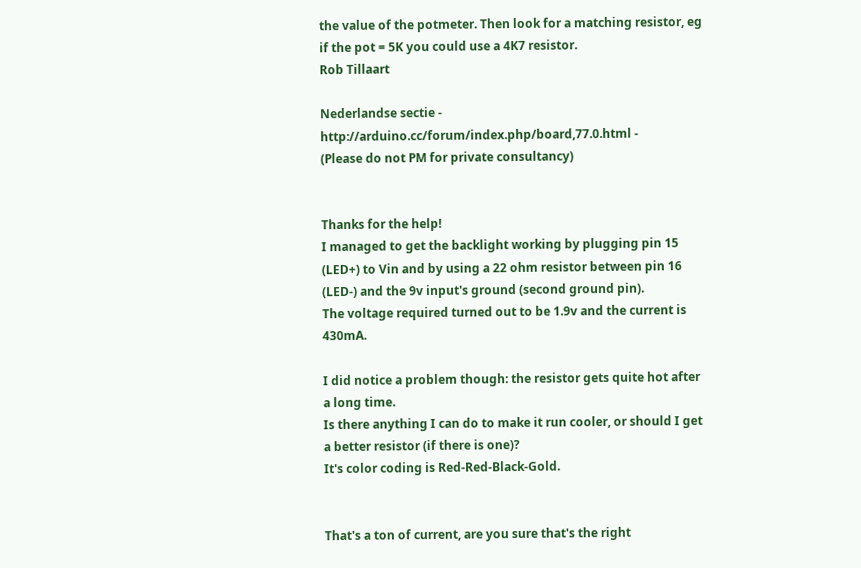the value of the potmeter. Then look for a matching resistor, eg if the pot = 5K you could use a 4K7 resistor.
Rob Tillaart

Nederlandse sectie - http://arduino.cc/forum/index.php/board,77.0.html -
(Please do not PM for private consultancy)


Thanks for the help!
I managed to get the backlight working by plugging pin 15 (LED+) to Vin and by using a 22 ohm resistor between pin 16 (LED-) and the 9v input's ground (second ground pin).
The voltage required turned out to be 1.9v and the current is 430mA.

I did notice a problem though: the resistor gets quite hot after a long time.
Is there anything I can do to make it run cooler, or should I get a better resistor (if there is one)?
It's color coding is Red-Red-Black-Gold.


That's a ton of current, are you sure that's the right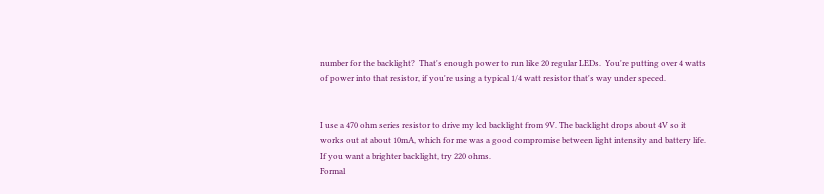number for the backlight?  That's enough power to run like 20 regular LEDs.  You're putting over 4 watts of power into that resistor, if you're using a typical 1/4 watt resistor that's way under speced.


I use a 470 ohm series resistor to drive my lcd backlight from 9V. The backlight drops about 4V so it works out at about 10mA, which for me was a good compromise between light intensity and battery life. If you want a brighter backlight, try 220 ohms.
Formal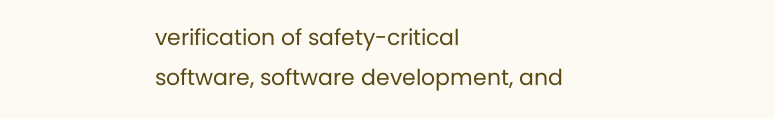verification of safety-critical software, software development, and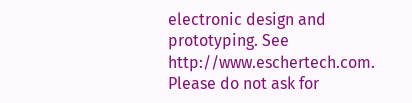electronic design and prototyping. See http://www.eschertech.com. Please do not ask for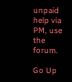unpaid help via PM, use the forum.

Go Up